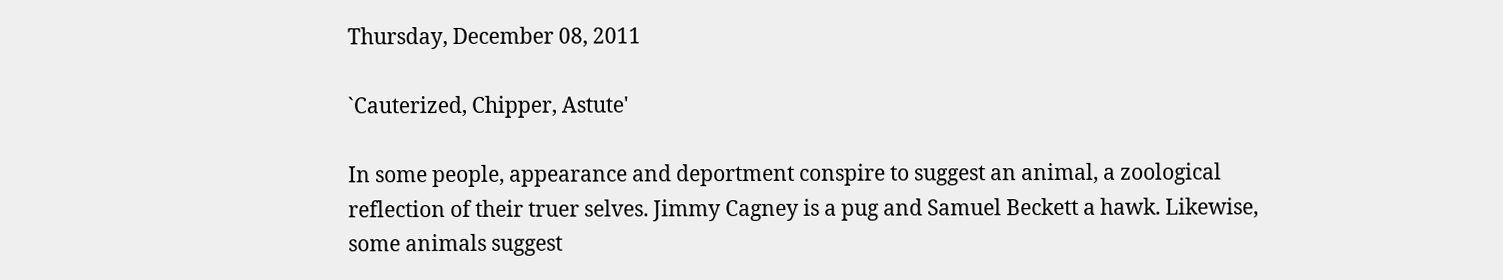Thursday, December 08, 2011

`Cauterized, Chipper, Astute'

In some people, appearance and deportment conspire to suggest an animal, a zoological reflection of their truer selves. Jimmy Cagney is a pug and Samuel Beckett a hawk. Likewise, some animals suggest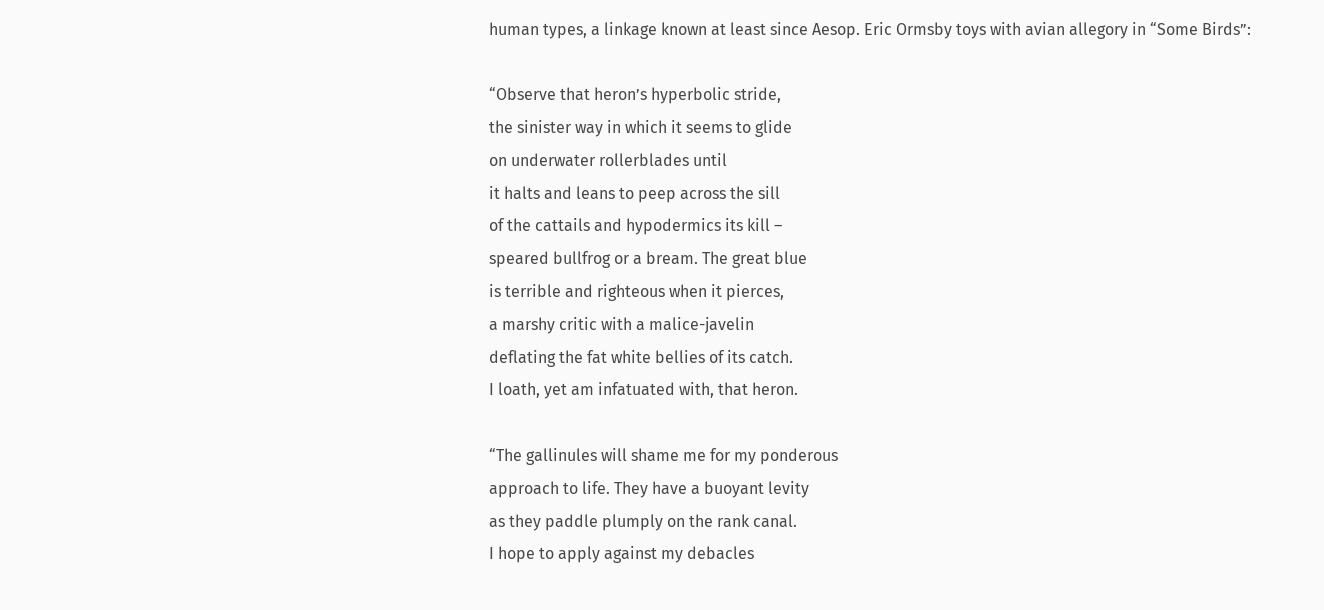human types, a linkage known at least since Aesop. Eric Ormsby toys with avian allegory in “Some Birds”:

“Observe that heron’s hyperbolic stride,
the sinister way in which it seems to glide
on underwater rollerblades until
it halts and leans to peep across the sill
of the cattails and hypodermics its kill –
speared bullfrog or a bream. The great blue
is terrible and righteous when it pierces,
a marshy critic with a malice-javelin
deflating the fat white bellies of its catch.
I loath, yet am infatuated with, that heron.

“The gallinules will shame me for my ponderous
approach to life. They have a buoyant levity
as they paddle plumply on the rank canal.
I hope to apply against my debacles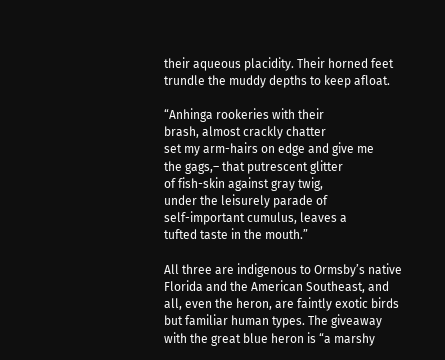their aqueous placidity. Their horned feet
trundle the muddy depths to keep afloat.

“Anhinga rookeries with their
brash, almost crackly chatter
set my arm-hairs on edge and give me
the gags,– that putrescent glitter
of fish-skin against gray twig,
under the leisurely parade of
self-important cumulus, leaves a
tufted taste in the mouth.”

All three are indigenous to Ormsby’s native Florida and the American Southeast, and all, even the heron, are faintly exotic birds but familiar human types. The giveaway with the great blue heron is “a marshy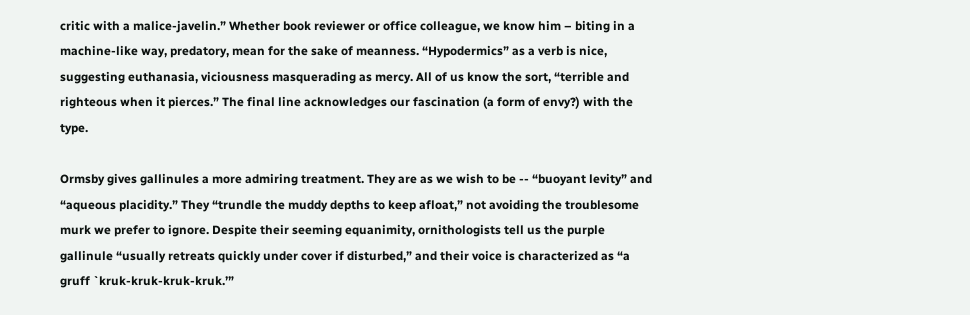critic with a malice-javelin.” Whether book reviewer or office colleague, we know him – biting in a machine-like way, predatory, mean for the sake of meanness. “Hypodermics” as a verb is nice, suggesting euthanasia, viciousness masquerading as mercy. All of us know the sort, “terrible and righteous when it pierces.” The final line acknowledges our fascination (a form of envy?) with the type.

Ormsby gives gallinules a more admiring treatment. They are as we wish to be -- “buoyant levity” and “aqueous placidity.” They “trundle the muddy depths to keep afloat,” not avoiding the troublesome murk we prefer to ignore. Despite their seeming equanimity, ornithologists tell us the purple gallinule “usually retreats quickly under cover if disturbed,” and their voice is characterized as “a gruff `kruk-kruk-kruk-kruk.’”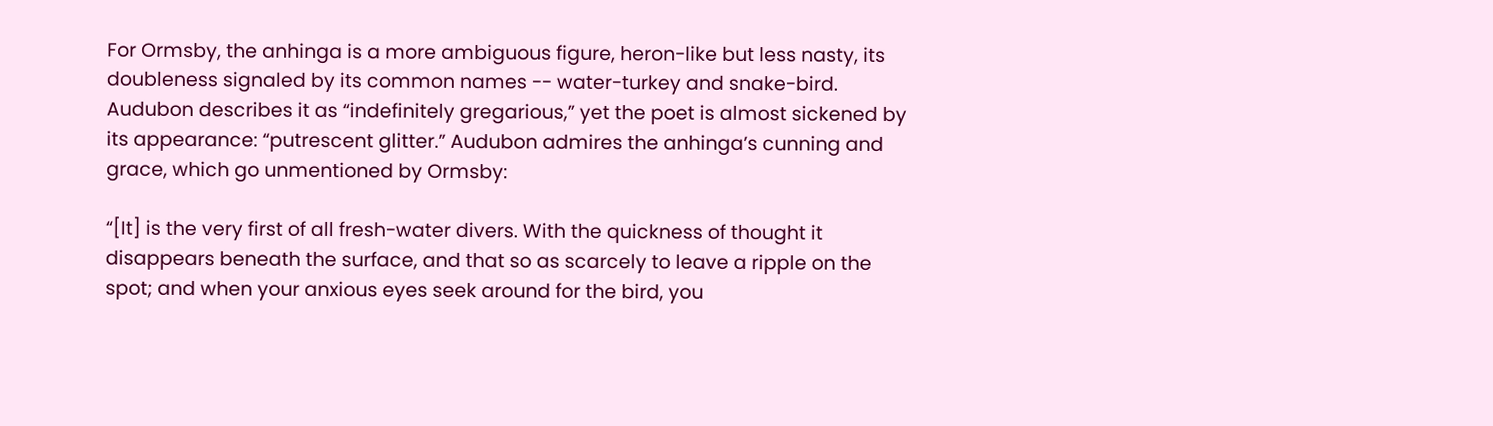For Ormsby, the anhinga is a more ambiguous figure, heron-like but less nasty, its doubleness signaled by its common names -- water-turkey and snake-bird. Audubon describes it as “indefinitely gregarious,” yet the poet is almost sickened by its appearance: “putrescent glitter.” Audubon admires the anhinga’s cunning and grace, which go unmentioned by Ormsby:

“[It] is the very first of all fresh-water divers. With the quickness of thought it disappears beneath the surface, and that so as scarcely to leave a ripple on the spot; and when your anxious eyes seek around for the bird, you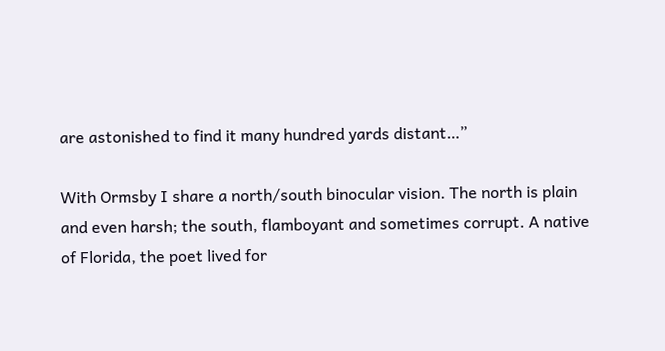are astonished to find it many hundred yards distant…”

With Ormsby I share a north/south binocular vision. The north is plain and even harsh; the south, flamboyant and sometimes corrupt. A native of Florida, the poet lived for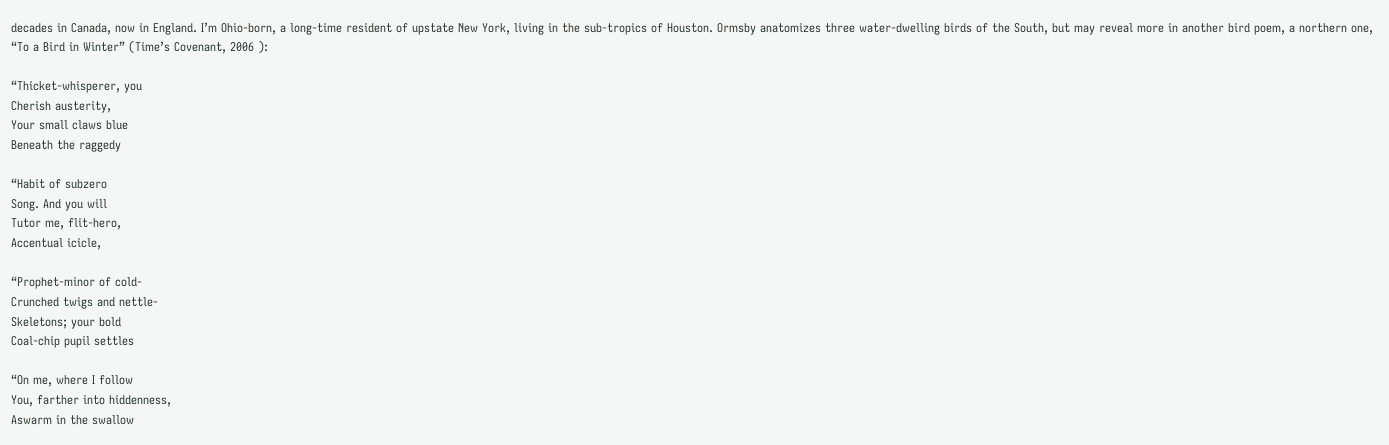decades in Canada, now in England. I’m Ohio-born, a long-time resident of upstate New York, living in the sub-tropics of Houston. Ormsby anatomizes three water-dwelling birds of the South, but may reveal more in another bird poem, a northern one, “To a Bird in Winter” (Time’s Covenant, 2006 ):

“Thicket-whisperer, you
Cherish austerity,
Your small claws blue
Beneath the raggedy

“Habit of subzero
Song. And you will
Tutor me, flit-hero,
Accentual icicle,

“Prophet-minor of cold-
Crunched twigs and nettle-
Skeletons; your bold
Coal-chip pupil settles

“On me, where I follow
You, farther into hiddenness,
Aswarm in the swallow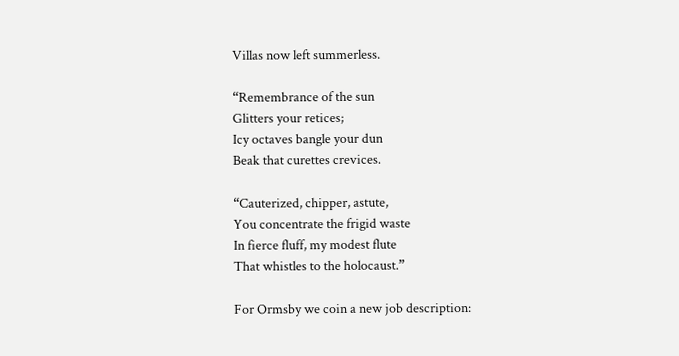Villas now left summerless.

“Remembrance of the sun
Glitters your retices;
Icy octaves bangle your dun
Beak that curettes crevices.

“Cauterized, chipper, astute,
You concentrate the frigid waste
In fierce fluff, my modest flute
That whistles to the holocaust.”

For Ormsby we coin a new job description: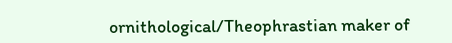ornithological/Theophrastian maker of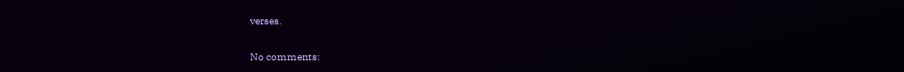verses.

No comments: